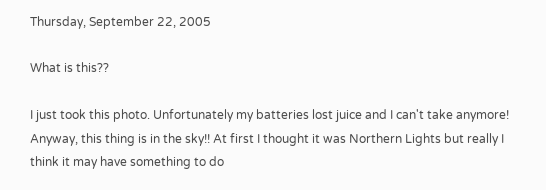Thursday, September 22, 2005

What is this??

I just took this photo. Unfortunately my batteries lost juice and I can't take anymore! Anyway, this thing is in the sky!! At first I thought it was Northern Lights but really I think it may have something to do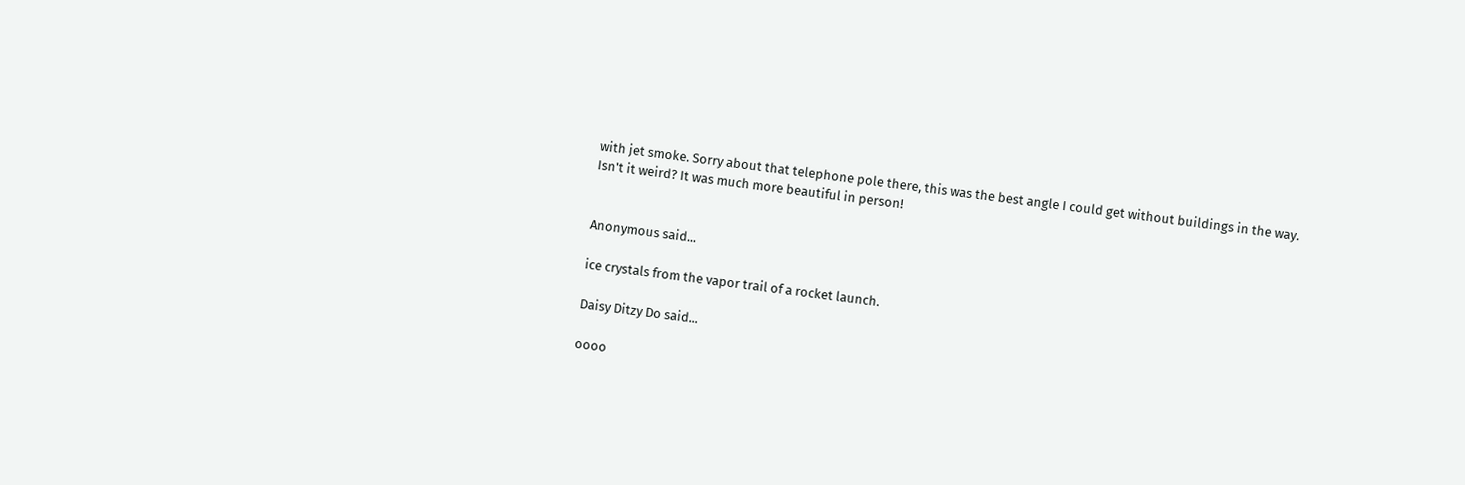with jet smoke. Sorry about that telephone pole there, this was the best angle I could get without buildings in the way. Isn't it weird? It was much more beautiful in person!


Anonymous said...

ice crystals from the vapor trail of a rocket launch.

Daisy Ditzy Do said...

oooo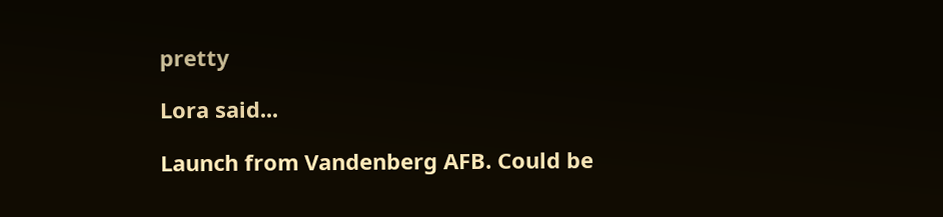pretty

Lora said...

Launch from Vandenberg AFB. Could be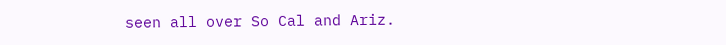seen all over So Cal and Ariz.